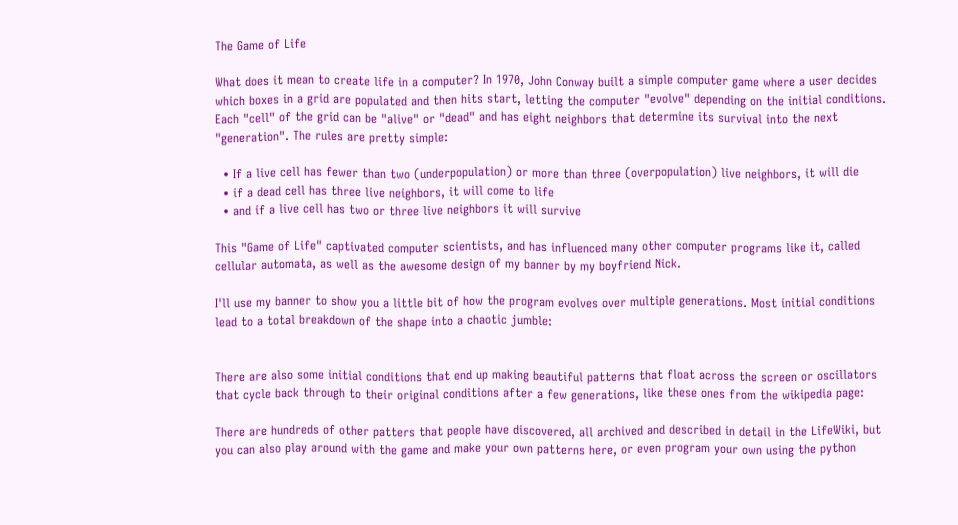The Game of Life

What does it mean to create life in a computer? In 1970, John Conway built a simple computer game where a user decides which boxes in a grid are populated and then hits start, letting the computer "evolve" depending on the initial conditions. Each "cell" of the grid can be "alive" or "dead" and has eight neighbors that determine its survival into the next "generation". The rules are pretty simple:

  • If a live cell has fewer than two (underpopulation) or more than three (overpopulation) live neighbors, it will die
  • if a dead cell has three live neighbors, it will come to life
  • and if a live cell has two or three live neighbors it will survive

This "Game of Life" captivated computer scientists, and has influenced many other computer programs like it, called cellular automata, as well as the awesome design of my banner by my boyfriend Nick.

I'll use my banner to show you a little bit of how the program evolves over multiple generations. Most initial conditions lead to a total breakdown of the shape into a chaotic jumble:


There are also some initial conditions that end up making beautiful patterns that float across the screen or oscillators that cycle back through to their original conditions after a few generations, like these ones from the wikipedia page:

There are hundreds of other patters that people have discovered, all archived and described in detail in the LifeWiki, but you can also play around with the game and make your own patterns here, or even program your own using the python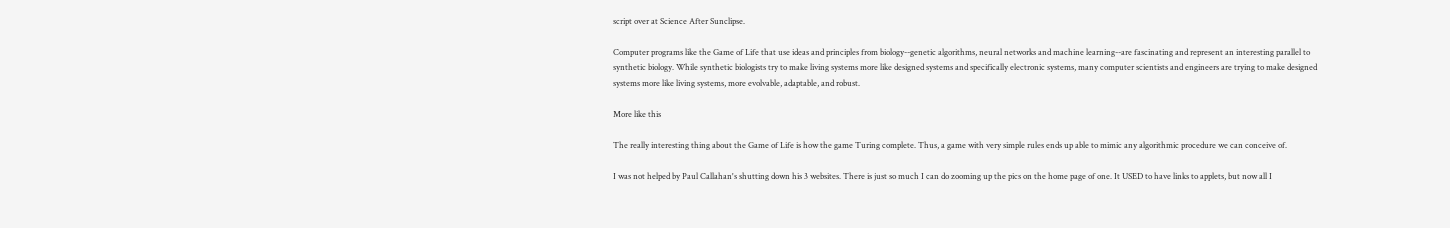script over at Science After Sunclipse.

Computer programs like the Game of Life that use ideas and principles from biology--genetic algorithms, neural networks and machine learning--are fascinating and represent an interesting parallel to synthetic biology. While synthetic biologists try to make living systems more like designed systems and specifically electronic systems, many computer scientists and engineers are trying to make designed systems more like living systems, more evolvable, adaptable, and robust.

More like this

The really interesting thing about the Game of Life is how the game Turing complete. Thus, a game with very simple rules ends up able to mimic any algorithmic procedure we can conceive of.

I was not helped by Paul Callahan's shutting down his 3 websites. There is just so much I can do zooming up the pics on the home page of one. It USED to have links to applets, but now all I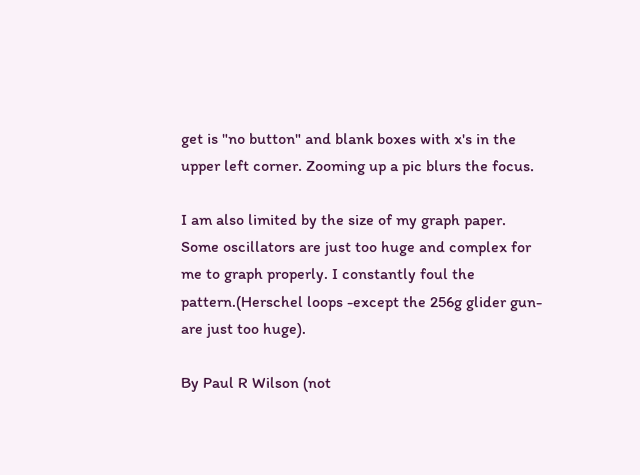get is "no button" and blank boxes with x's in the upper left corner. Zooming up a pic blurs the focus.

I am also limited by the size of my graph paper. Some oscillators are just too huge and complex for me to graph properly. I constantly foul the pattern.(Herschel loops -except the 256g glider gun- are just too huge).

By Paul R Wilson (not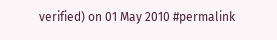verified) on 01 May 2010 #permalink